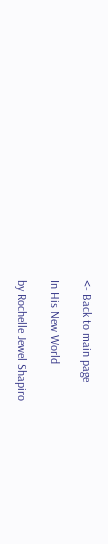<- Back to main page

In His New World

by Rochelle Jewel Shapiro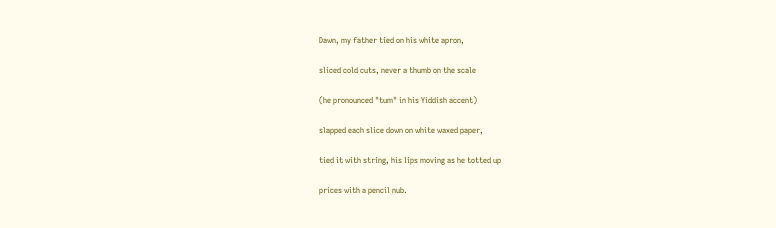Dawn, my father tied on his white apron,

sliced cold cuts, never a thumb on the scale

(he pronounced "tum" in his Yiddish accent)

slapped each slice down on white waxed paper,

tied it with string, his lips moving as he totted up

prices with a pencil nub.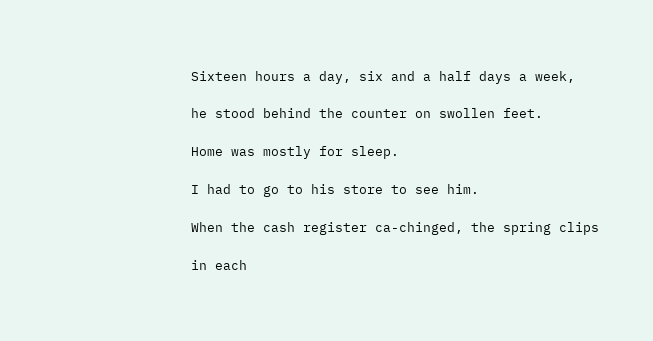Sixteen hours a day, six and a half days a week,

he stood behind the counter on swollen feet.

Home was mostly for sleep.

I had to go to his store to see him.

When the cash register ca-chinged, the spring clips

in each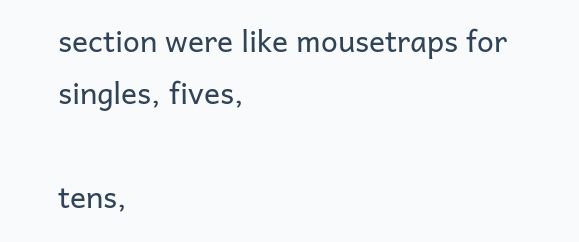section were like mousetraps for singles, fives,

tens,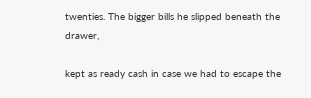twenties. The bigger bills he slipped beneath the drawer,

kept as ready cash in case we had to escape the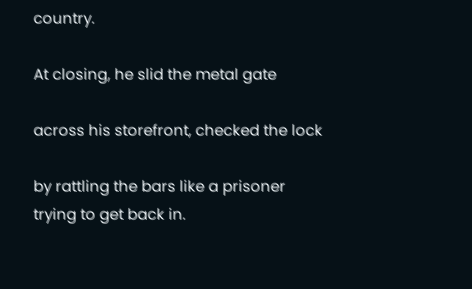country.

At closing, he slid the metal gate

across his storefront, checked the lock

by rattling the bars like a prisoner trying to get back in.